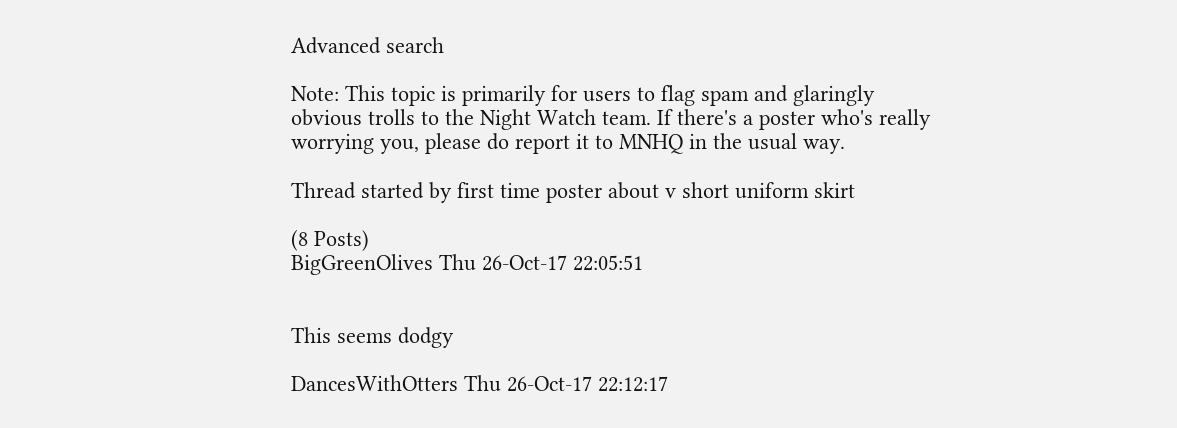Advanced search

Note: This topic is primarily for users to flag spam and glaringly obvious trolls to the Night Watch team. If there's a poster who's really worrying you, please do report it to MNHQ in the usual way.

Thread started by first time poster about v short uniform skirt

(8 Posts)
BigGreenOlives Thu 26-Oct-17 22:05:51


This seems dodgy

DancesWithOtters Thu 26-Oct-17 22:12:17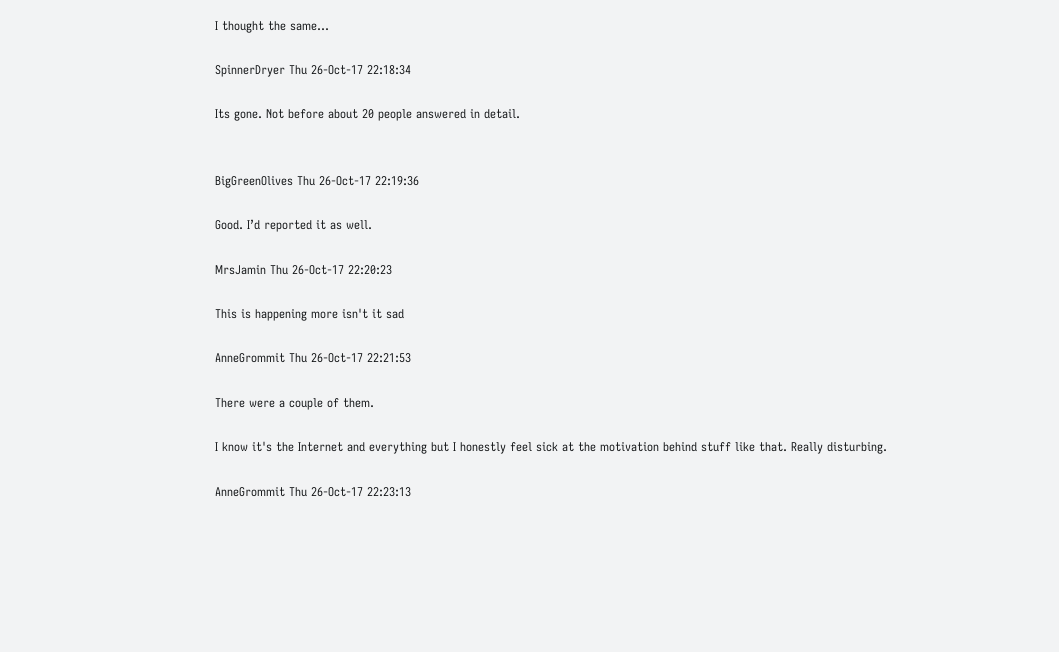I thought the same...

SpinnerDryer Thu 26-Oct-17 22:18:34

Its gone. Not before about 20 people answered in detail.


BigGreenOlives Thu 26-Oct-17 22:19:36

Good. I’d reported it as well.

MrsJamin Thu 26-Oct-17 22:20:23

This is happening more isn't it sad

AnneGrommit Thu 26-Oct-17 22:21:53

There were a couple of them.

I know it's the Internet and everything but I honestly feel sick at the motivation behind stuff like that. Really disturbing.

AnneGrommit Thu 26-Oct-17 22:23:13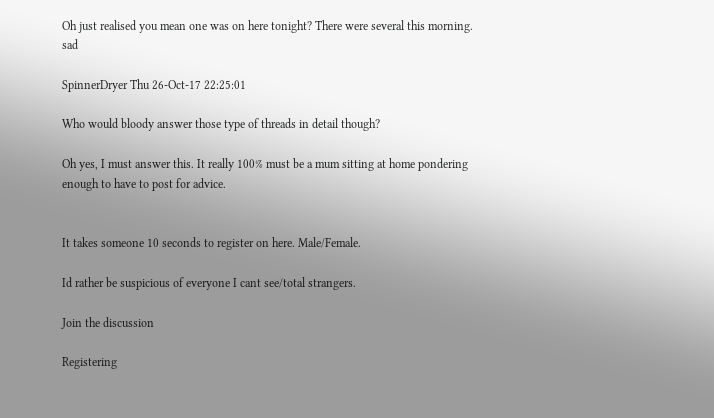Oh just realised you mean one was on here tonight? There were several this morning. sad

SpinnerDryer Thu 26-Oct-17 22:25:01

Who would bloody answer those type of threads in detail though?

Oh yes, I must answer this. It really 100% must be a mum sitting at home pondering enough to have to post for advice.


It takes someone 10 seconds to register on here. Male/Female.

Id rather be suspicious of everyone I cant see/total strangers.

Join the discussion

Registering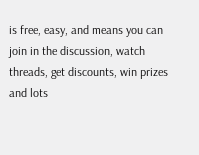is free, easy, and means you can join in the discussion, watch threads, get discounts, win prizes and lots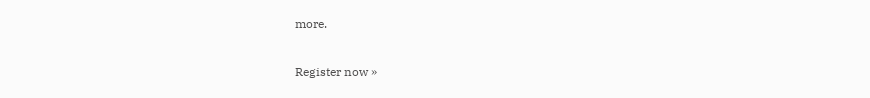more.

Register now »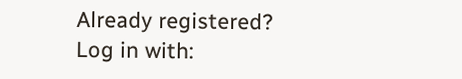Already registered? Log in with: